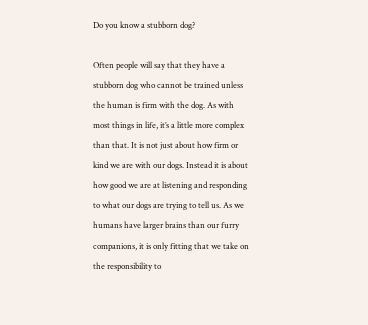Do you know a stubborn dog?

Often people will say that they have a stubborn dog who cannot be trained unless the human is firm with the dog. As with most things in life, it’s a little more complex than that. It is not just about how firm or kind we are with our dogs. Instead it is about how good we are at listening and responding to what our dogs are trying to tell us. As we humans have larger brains than our furry companions, it is only fitting that we take on the responsibility to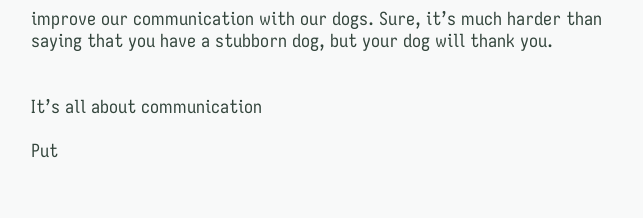improve our communication with our dogs. Sure, it’s much harder than saying that you have a stubborn dog, but your dog will thank you.


It’s all about communication

Put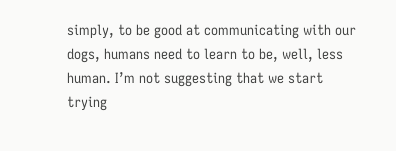simply, to be good at communicating with our dogs, humans need to learn to be, well, less human. I’m not suggesting that we start trying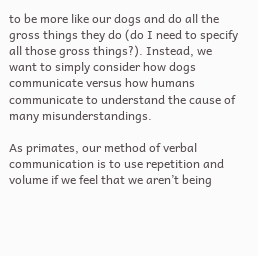to be more like our dogs and do all the gross things they do (do I need to specify all those gross things?). Instead, we want to simply consider how dogs communicate versus how humans communicate to understand the cause of many misunderstandings.

As primates, our method of verbal communication is to use repetition and volume if we feel that we aren’t being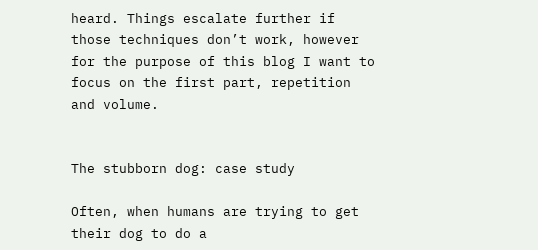heard. Things escalate further if those techniques don’t work, however for the purpose of this blog I want to focus on the first part, repetition and volume.


The stubborn dog: case study

Often, when humans are trying to get their dog to do a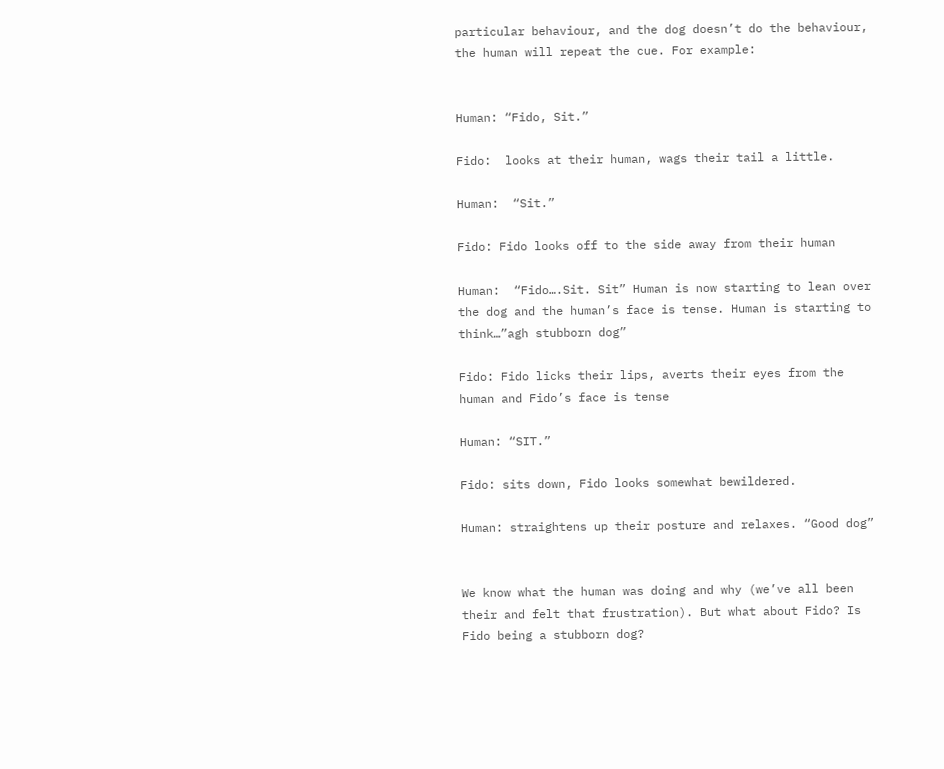particular behaviour, and the dog doesn’t do the behaviour, the human will repeat the cue. For example:


Human: “Fido, Sit.”

Fido:  looks at their human, wags their tail a little.

Human:  “Sit.”

Fido: Fido looks off to the side away from their human

Human:  “Fido….Sit. Sit” Human is now starting to lean over the dog and the human’s face is tense. Human is starting to think…”agh stubborn dog”

Fido: Fido licks their lips, averts their eyes from the human and Fido’s face is tense

Human: “SIT.”

Fido: sits down, Fido looks somewhat bewildered.

Human: straightens up their posture and relaxes. “Good dog”


We know what the human was doing and why (we’ve all been their and felt that frustration). But what about Fido? Is Fido being a stubborn dog?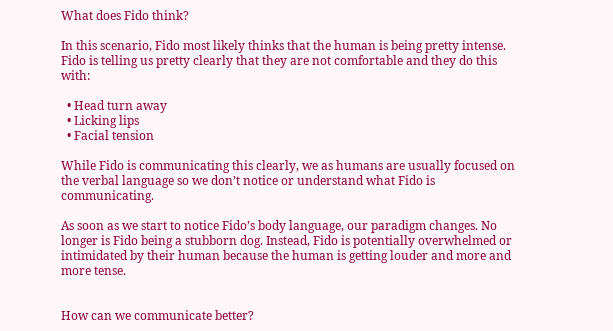What does Fido think?

In this scenario, Fido most likely thinks that the human is being pretty intense. Fido is telling us pretty clearly that they are not comfortable and they do this with:

  • Head turn away
  • Licking lips
  • Facial tension

While Fido is communicating this clearly, we as humans are usually focused on the verbal language so we don’t notice or understand what Fido is communicating.

As soon as we start to notice Fido’s body language, our paradigm changes. No longer is Fido being a stubborn dog. Instead, Fido is potentially overwhelmed or intimidated by their human because the human is getting louder and more and more tense.


How can we communicate better?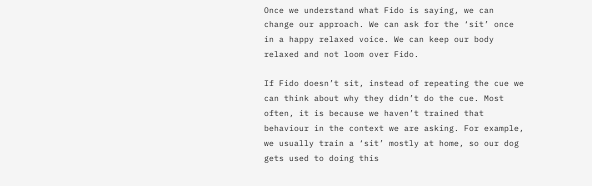Once we understand what Fido is saying, we can change our approach. We can ask for the ‘sit’ once in a happy relaxed voice. We can keep our body relaxed and not loom over Fido.

If Fido doesn’t sit, instead of repeating the cue we can think about why they didn’t do the cue. Most often, it is because we haven’t trained that behaviour in the context we are asking. For example, we usually train a ‘sit’ mostly at home, so our dog gets used to doing this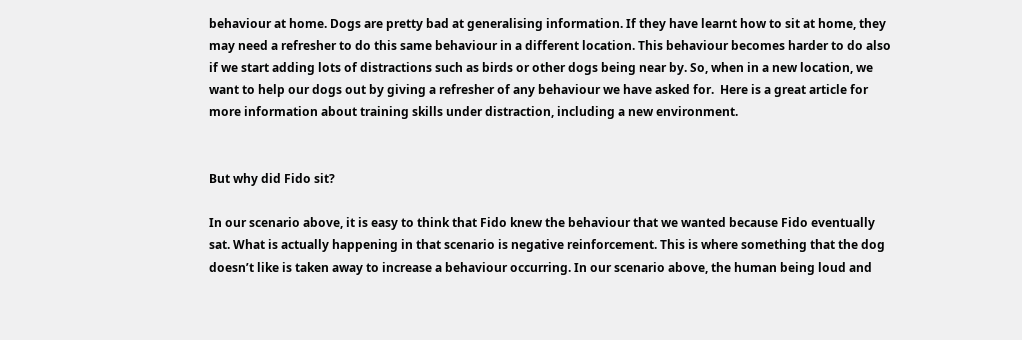behaviour at home. Dogs are pretty bad at generalising information. If they have learnt how to sit at home, they may need a refresher to do this same behaviour in a different location. This behaviour becomes harder to do also if we start adding lots of distractions such as birds or other dogs being near by. So, when in a new location, we want to help our dogs out by giving a refresher of any behaviour we have asked for.  Here is a great article for more information about training skills under distraction, including a new environment.


But why did Fido sit?

In our scenario above, it is easy to think that Fido knew the behaviour that we wanted because Fido eventually sat. What is actually happening in that scenario is negative reinforcement. This is where something that the dog doesn’t like is taken away to increase a behaviour occurring. In our scenario above, the human being loud and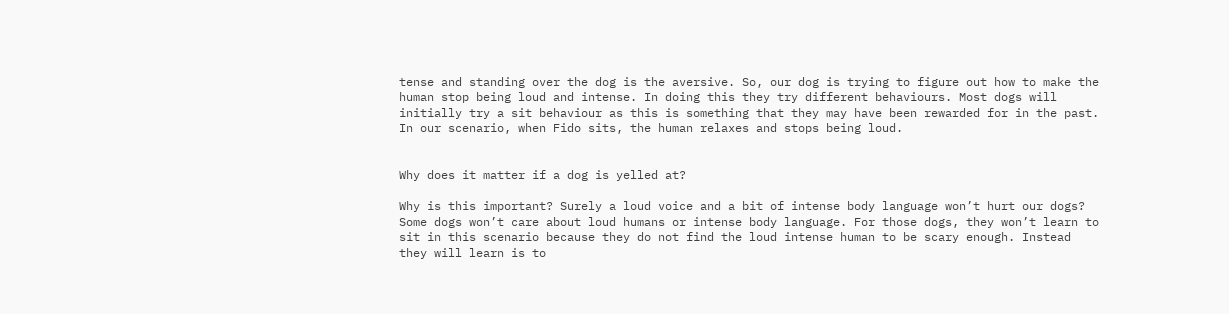tense and standing over the dog is the aversive. So, our dog is trying to figure out how to make the human stop being loud and intense. In doing this they try different behaviours. Most dogs will initially try a sit behaviour as this is something that they may have been rewarded for in the past. In our scenario, when Fido sits, the human relaxes and stops being loud.


Why does it matter if a dog is yelled at?

Why is this important? Surely a loud voice and a bit of intense body language won’t hurt our dogs? Some dogs won’t care about loud humans or intense body language. For those dogs, they won’t learn to sit in this scenario because they do not find the loud intense human to be scary enough. Instead they will learn is to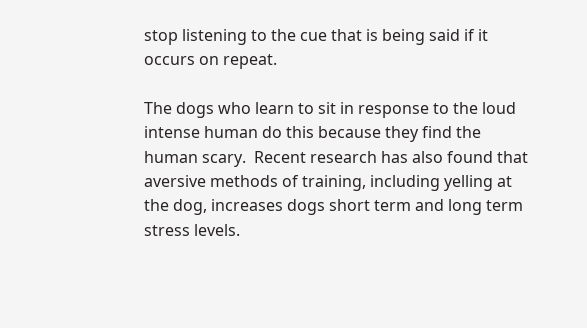stop listening to the cue that is being said if it occurs on repeat.

The dogs who learn to sit in response to the loud intense human do this because they find the human scary.  Recent research has also found that aversive methods of training, including yelling at the dog, increases dogs short term and long term stress levels.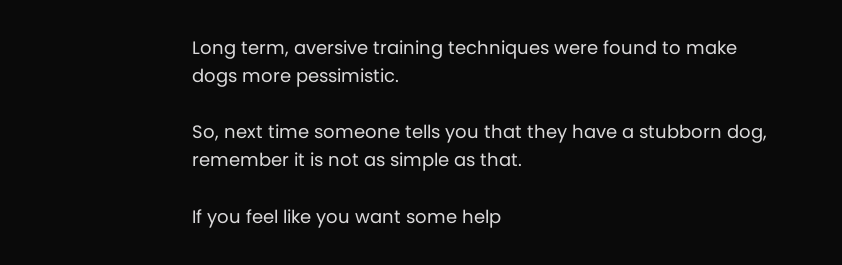Long term, aversive training techniques were found to make dogs more pessimistic.

So, next time someone tells you that they have a stubborn dog, remember it is not as simple as that.

If you feel like you want some help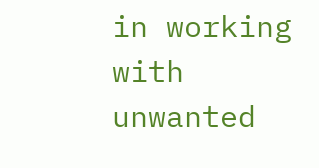in working with unwanted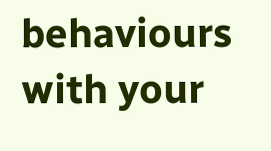behaviours with your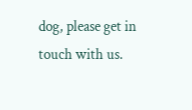dog, please get in touch with us.